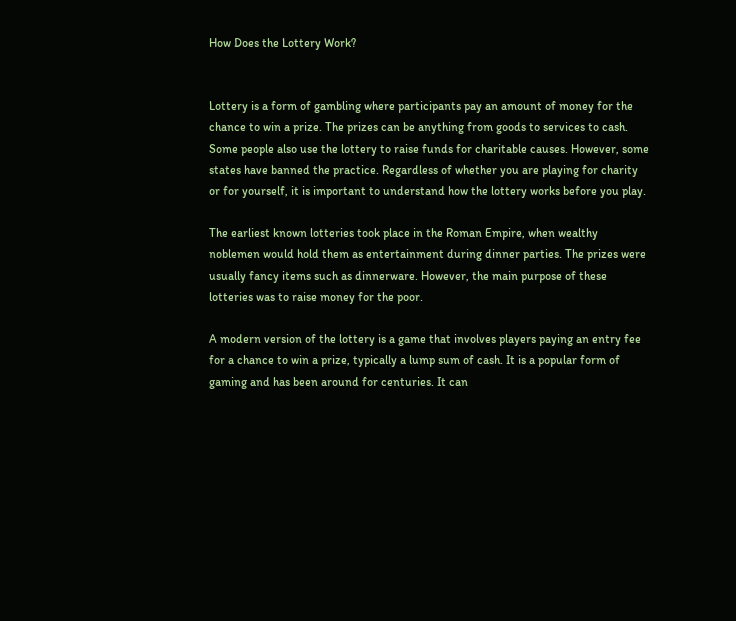How Does the Lottery Work?


Lottery is a form of gambling where participants pay an amount of money for the chance to win a prize. The prizes can be anything from goods to services to cash. Some people also use the lottery to raise funds for charitable causes. However, some states have banned the practice. Regardless of whether you are playing for charity or for yourself, it is important to understand how the lottery works before you play.

The earliest known lotteries took place in the Roman Empire, when wealthy noblemen would hold them as entertainment during dinner parties. The prizes were usually fancy items such as dinnerware. However, the main purpose of these lotteries was to raise money for the poor.

A modern version of the lottery is a game that involves players paying an entry fee for a chance to win a prize, typically a lump sum of cash. It is a popular form of gaming and has been around for centuries. It can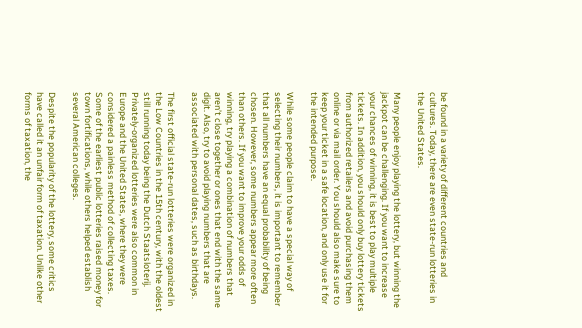be found in a variety of different countries and cultures. Today, there are even state-run lotteries in the United States.

Many people enjoy playing the lottery, but winning the jackpot can be challenging. If you want to increase your chances of winning, it is best to play multiple tickets. In addition, you should only buy lottery tickets from authorized retailers and avoid purchasing them online or via mail order. You should also make sure to keep your ticket in a safe location, and only use it for the intended purpose.

While some people claim to have a special way of selecting their numbers, it is important to remember that all numbers have an equal probability of being chosen. However, some numbers appear more often than others. If you want to improve your odds of winning, try playing a combination of numbers that aren’t close together or ones that end with the same digit. Also, try to avoid playing numbers that are associated with personal dates, such as birthdays.

The first official state-run lotteries were organized in the Low Countries in the 15th century, with the oldest still running today being the Dutch Staatsloterij. Privately-organized lotteries were also common in Europe and the United States, where they were considered a painless method of collecting taxes. Some of the earliest public lotteries raised money for town fortifications, while others helped establish several American colleges.

Despite the popularity of the lottery, some critics have called it an unfair form of taxation. Unlike other forms of taxation, the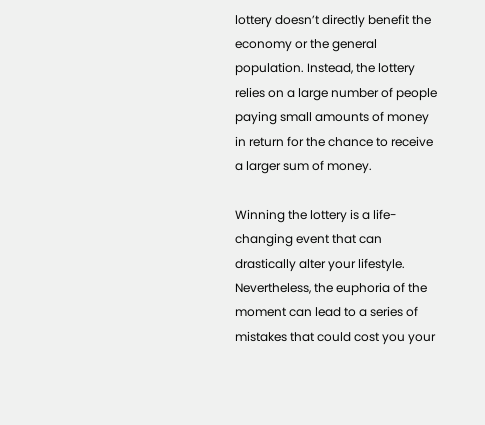lottery doesn’t directly benefit the economy or the general population. Instead, the lottery relies on a large number of people paying small amounts of money in return for the chance to receive a larger sum of money.

Winning the lottery is a life-changing event that can drastically alter your lifestyle. Nevertheless, the euphoria of the moment can lead to a series of mistakes that could cost you your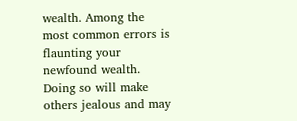wealth. Among the most common errors is flaunting your newfound wealth. Doing so will make others jealous and may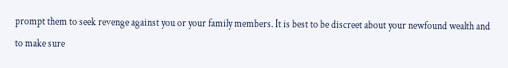prompt them to seek revenge against you or your family members. It is best to be discreet about your newfound wealth and to make sure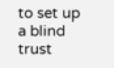to set up a blind trust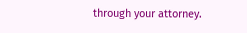through your attorney.